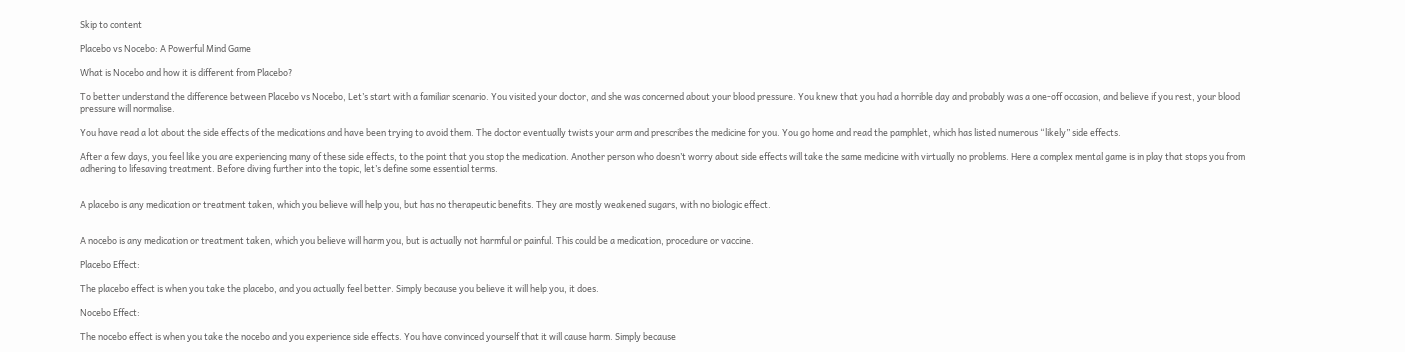Skip to content

Placebo vs Nocebo: A Powerful Mind Game

What is Nocebo and how it is different from Placebo?

To better understand the difference between Placebo vs Nocebo, Let’s start with a familiar scenario. You visited your doctor, and she was concerned about your blood pressure. You knew that you had a horrible day and probably was a one-off occasion, and believe if you rest, your blood pressure will normalise.

You have read a lot about the side effects of the medications and have been trying to avoid them. The doctor eventually twists your arm and prescribes the medicine for you. You go home and read the pamphlet, which has listed numerous “likely” side effects.

After a few days, you feel like you are experiencing many of these side effects, to the point that you stop the medication. Another person who doesn’t worry about side effects will take the same medicine with virtually no problems. Here a complex mental game is in play that stops you from adhering to lifesaving treatment. Before diving further into the topic, let’s define some essential terms.


A placebo is any medication or treatment taken, which you believe will help you, but has no therapeutic benefits. They are mostly weakened sugars, with no biologic effect.


A nocebo is any medication or treatment taken, which you believe will harm you, but is actually not harmful or painful. This could be a medication, procedure or vaccine.

Placebo Effect:

The placebo effect is when you take the placebo, and you actually feel better. Simply because you believe it will help you, it does.

Nocebo Effect:

The nocebo effect is when you take the nocebo and you experience side effects. You have convinced yourself that it will cause harm. Simply because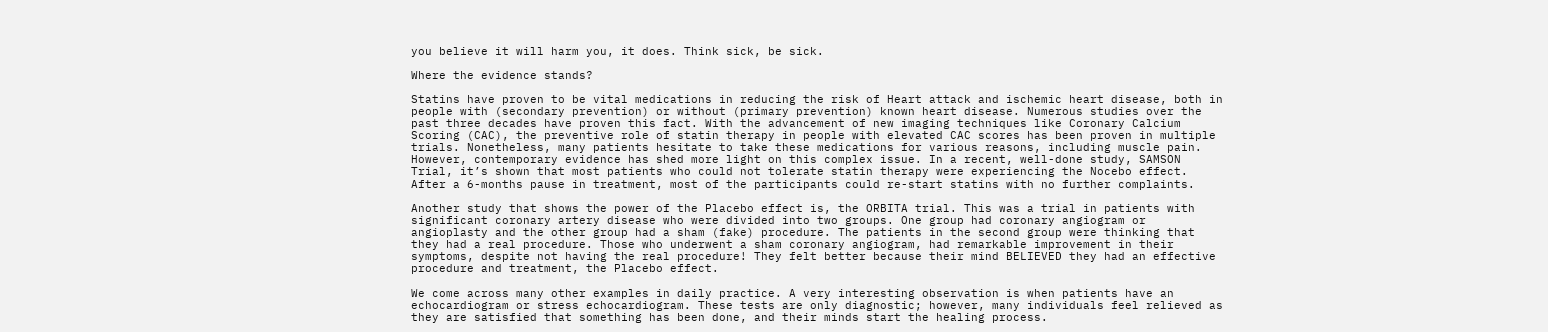you believe it will harm you, it does. Think sick, be sick.

Where the evidence stands?

Statins have proven to be vital medications in reducing the risk of Heart attack and ischemic heart disease, both in people with (secondary prevention) or without (primary prevention) known heart disease. Numerous studies over the past three decades have proven this fact. With the advancement of new imaging techniques like Coronary Calcium Scoring (CAC), the preventive role of statin therapy in people with elevated CAC scores has been proven in multiple trials. Nonetheless, many patients hesitate to take these medications for various reasons, including muscle pain. However, contemporary evidence has shed more light on this complex issue. In a recent, well-done study, SAMSON Trial, it’s shown that most patients who could not tolerate statin therapy were experiencing the Nocebo effect. After a 6-months pause in treatment, most of the participants could re-start statins with no further complaints.

Another study that shows the power of the Placebo effect is, the ORBITA trial. This was a trial in patients with significant coronary artery disease who were divided into two groups. One group had coronary angiogram or angioplasty and the other group had a sham (fake) procedure. The patients in the second group were thinking that they had a real procedure. Those who underwent a sham coronary angiogram, had remarkable improvement in their symptoms, despite not having the real procedure! They felt better because their mind BELIEVED they had an effective procedure and treatment, the Placebo effect.

We come across many other examples in daily practice. A very interesting observation is when patients have an echocardiogram or stress echocardiogram. These tests are only diagnostic; however, many individuals feel relieved as they are satisfied that something has been done, and their minds start the healing process.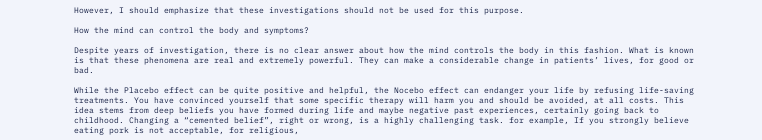However, I should emphasize that these investigations should not be used for this purpose.

How the mind can control the body and symptoms?

Despite years of investigation, there is no clear answer about how the mind controls the body in this fashion. What is known is that these phenomena are real and extremely powerful. They can make a considerable change in patients’ lives, for good or bad.

While the Placebo effect can be quite positive and helpful, the Nocebo effect can endanger your life by refusing life-saving treatments. You have convinced yourself that some specific therapy will harm you and should be avoided, at all costs. This idea stems from deep beliefs you have formed during life and maybe negative past experiences, certainly going back to childhood. Changing a “cemented belief”, right or wrong, is a highly challenging task. for example, If you strongly believe eating pork is not acceptable, for religious,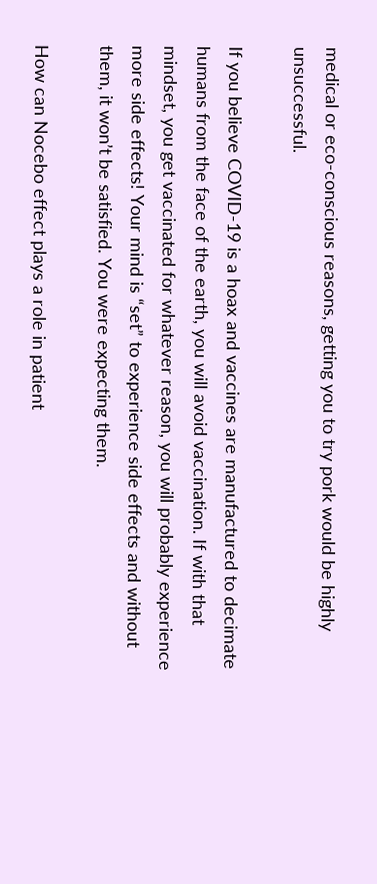medical or eco-conscious reasons, getting you to try pork would be highly unsuccessful.

If you believe COVID-19 is a hoax and vaccines are manufactured to decimate humans from the face of the earth, you will avoid vaccination. If with that mindset, you get vaccinated for whatever reason, you will probably experience more side effects! Your mind is “set” to experience side effects and without them, it won’t be satisfied. You were expecting them.

How can Nocebo effect plays a role in patient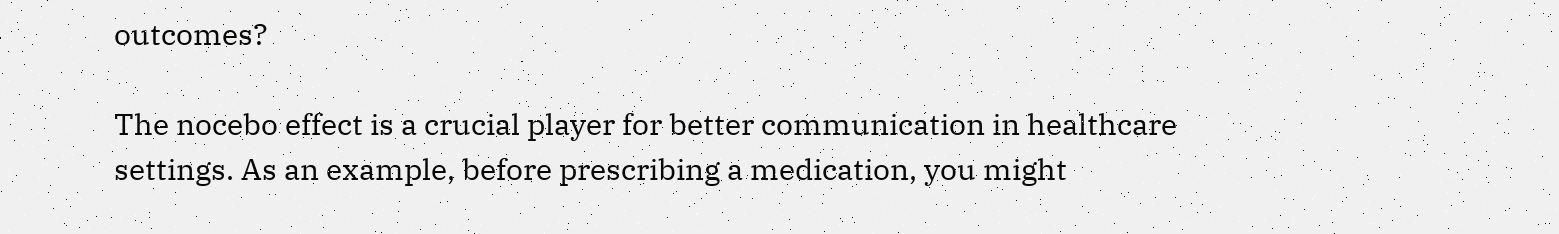outcomes?

The nocebo effect is a crucial player for better communication in healthcare settings. As an example, before prescribing a medication, you might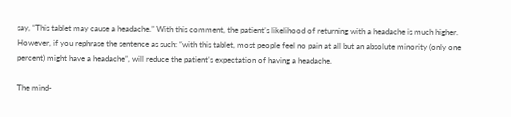say, “This tablet may cause a headache.” With this comment, the patient’s likelihood of returning with a headache is much higher. However, if you rephrase the sentence as such: “with this tablet, most people feel no pain at all but an absolute minority (only one percent) might have a headache”, will reduce the patient’s expectation of having a headache.

The mind-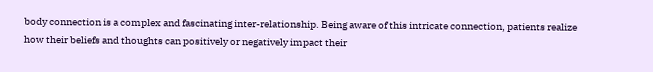body connection is a complex and fascinating inter-relationship. Being aware of this intricate connection, patients realize how their beliefs and thoughts can positively or negatively impact their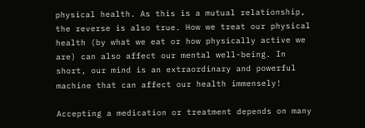physical health. As this is a mutual relationship, the reverse is also true. How we treat our physical health (by what we eat or how physically active we are) can also affect our mental well-being. In short, our mind is an extraordinary and powerful machine that can affect our health immensely!

Accepting a medication or treatment depends on many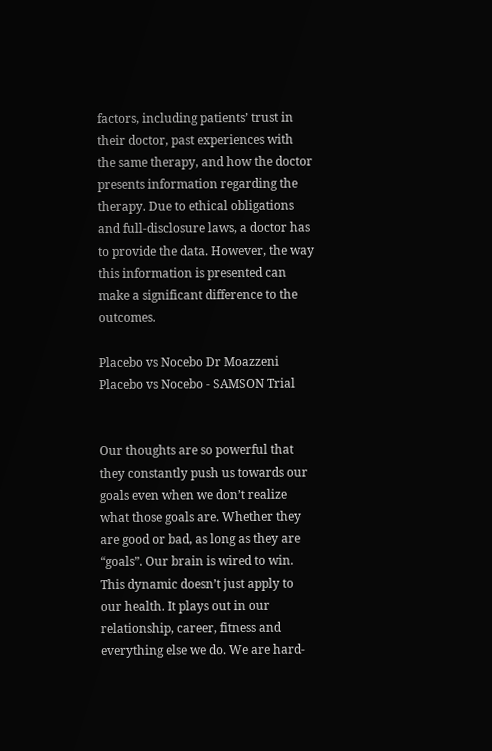factors, including patients’ trust in their doctor, past experiences with the same therapy, and how the doctor presents information regarding the therapy. Due to ethical obligations and full-disclosure laws, a doctor has to provide the data. However, the way this information is presented can make a significant difference to the outcomes.

Placebo vs Nocebo Dr Moazzeni
Placebo vs Nocebo - SAMSON Trial


Our thoughts are so powerful that they constantly push us towards our goals even when we don’t realize what those goals are. Whether they are good or bad, as long as they are “goals”. Our brain is wired to win. This dynamic doesn’t just apply to our health. It plays out in our relationship, career, fitness and everything else we do. We are hard-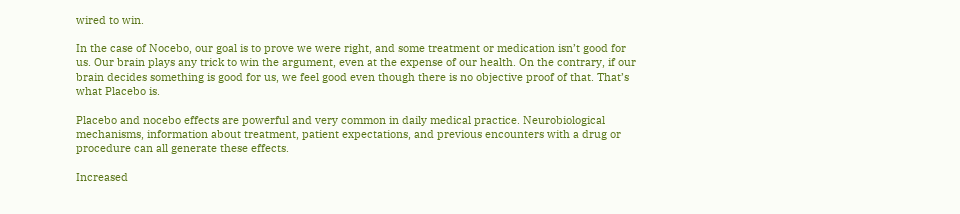wired to win.

In the case of Nocebo, our goal is to prove we were right, and some treatment or medication isn’t good for us. Our brain plays any trick to win the argument, even at the expense of our health. On the contrary, if our brain decides something is good for us, we feel good even though there is no objective proof of that. That’s what Placebo is.

Placebo and nocebo effects are powerful and very common in daily medical practice. Neurobiological mechanisms, information about treatment, patient expectations, and previous encounters with a drug or procedure can all generate these effects.

Increased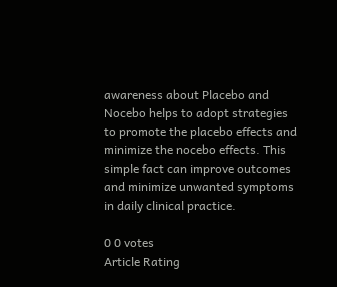awareness about Placebo and Nocebo helps to adopt strategies to promote the placebo effects and minimize the nocebo effects. This simple fact can improve outcomes and minimize unwanted symptoms in daily clinical practice.

0 0 votes
Article Rating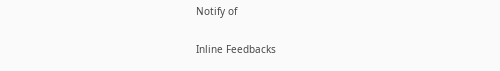Notify of

Inline Feedbacks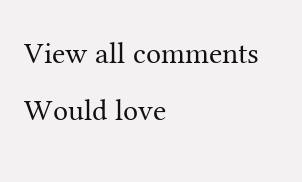View all comments
Would love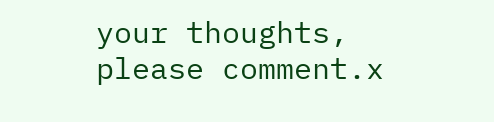your thoughts, please comment.x